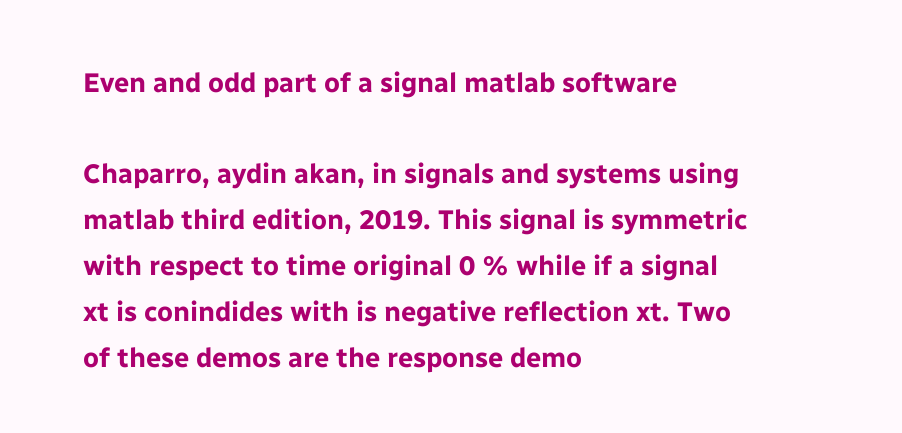Even and odd part of a signal matlab software

Chaparro, aydin akan, in signals and systems using matlab third edition, 2019. This signal is symmetric with respect to time original 0 % while if a signal xt is conindides with is negative reflection xt. Two of these demos are the response demo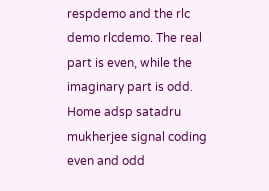respdemo and the rlc demo rlcdemo. The real part is even, while the imaginary part is odd. Home adsp satadru mukherjee signal coding even and odd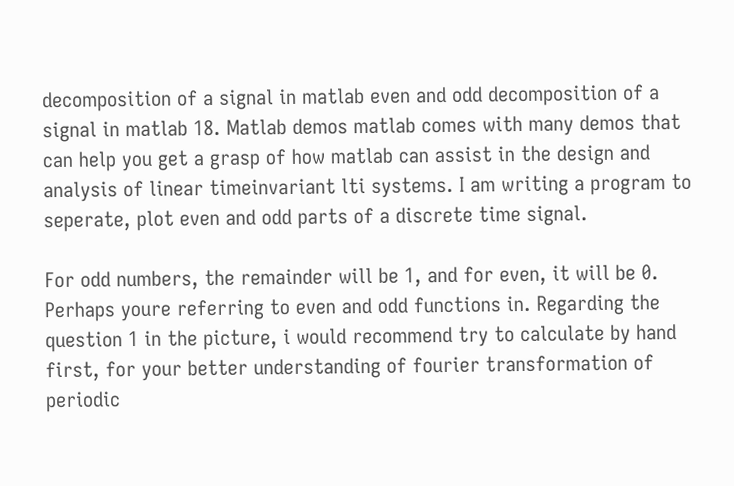decomposition of a signal in matlab even and odd decomposition of a signal in matlab 18. Matlab demos matlab comes with many demos that can help you get a grasp of how matlab can assist in the design and analysis of linear timeinvariant lti systems. I am writing a program to seperate, plot even and odd parts of a discrete time signal.

For odd numbers, the remainder will be 1, and for even, it will be 0. Perhaps youre referring to even and odd functions in. Regarding the question 1 in the picture, i would recommend try to calculate by hand first, for your better understanding of fourier transformation of periodic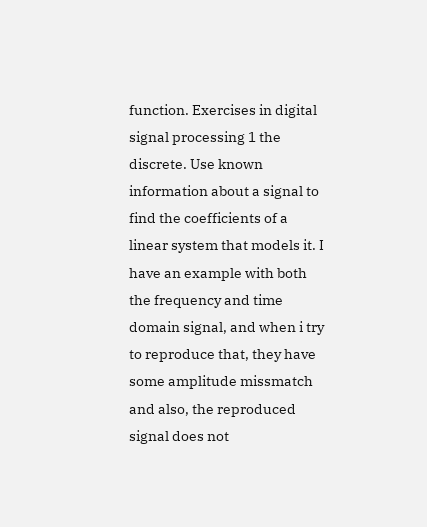function. Exercises in digital signal processing 1 the discrete. Use known information about a signal to find the coefficients of a linear system that models it. I have an example with both the frequency and time domain signal, and when i try to reproduce that, they have some amplitude missmatch and also, the reproduced signal does not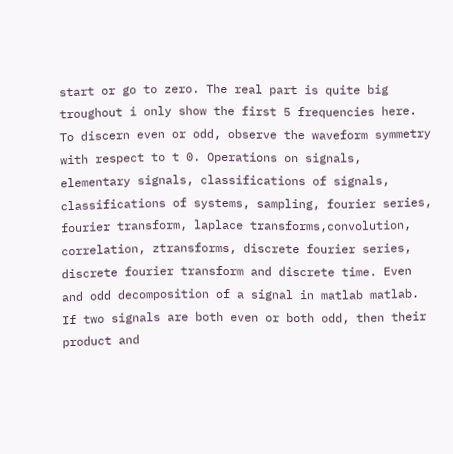start or go to zero. The real part is quite big troughout i only show the first 5 frequencies here. To discern even or odd, observe the waveform symmetry with respect to t 0. Operations on signals, elementary signals, classifications of signals, classifications of systems, sampling, fourier series, fourier transform, laplace transforms,convolution, correlation, ztransforms, discrete fourier series, discrete fourier transform and discrete time. Even and odd decomposition of a signal in matlab matlab. If two signals are both even or both odd, then their product and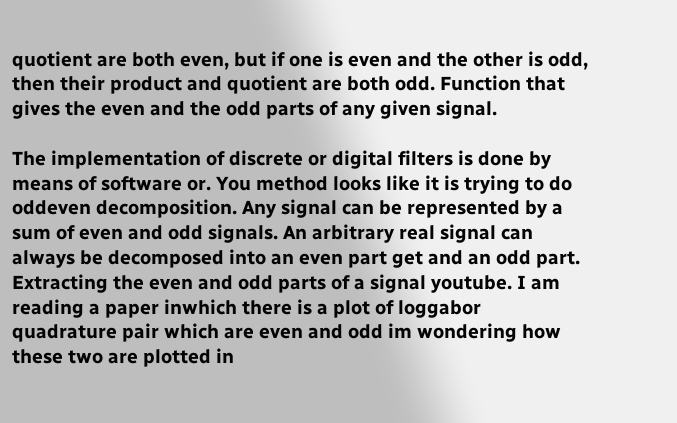quotient are both even, but if one is even and the other is odd, then their product and quotient are both odd. Function that gives the even and the odd parts of any given signal.

The implementation of discrete or digital filters is done by means of software or. You method looks like it is trying to do oddeven decomposition. Any signal can be represented by a sum of even and odd signals. An arbitrary real signal can always be decomposed into an even part get and an odd part. Extracting the even and odd parts of a signal youtube. I am reading a paper inwhich there is a plot of loggabor quadrature pair which are even and odd im wondering how these two are plotted in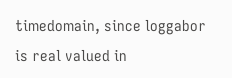timedomain, since loggabor is real valued in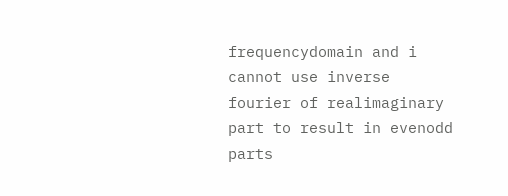frequencydomain and i cannot use inverse fourier of realimaginary part to result in evenodd parts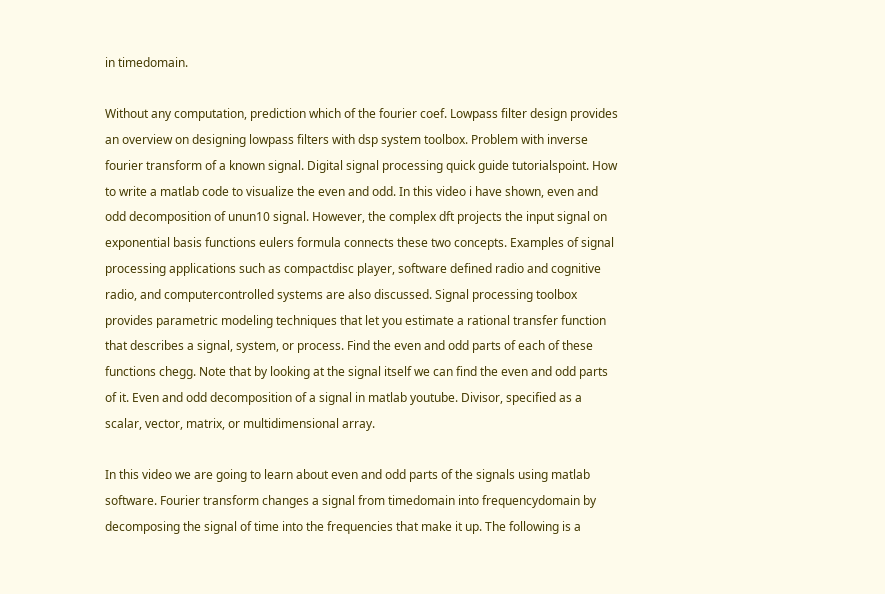in timedomain.

Without any computation, prediction which of the fourier coef. Lowpass filter design provides an overview on designing lowpass filters with dsp system toolbox. Problem with inverse fourier transform of a known signal. Digital signal processing quick guide tutorialspoint. How to write a matlab code to visualize the even and odd. In this video i have shown, even and odd decomposition of unun10 signal. However, the complex dft projects the input signal on exponential basis functions eulers formula connects these two concepts. Examples of signal processing applications such as compactdisc player, software defined radio and cognitive radio, and computercontrolled systems are also discussed. Signal processing toolbox provides parametric modeling techniques that let you estimate a rational transfer function that describes a signal, system, or process. Find the even and odd parts of each of these functions chegg. Note that by looking at the signal itself we can find the even and odd parts of it. Even and odd decomposition of a signal in matlab youtube. Divisor, specified as a scalar, vector, matrix, or multidimensional array.

In this video we are going to learn about even and odd parts of the signals using matlab software. Fourier transform changes a signal from timedomain into frequencydomain by decomposing the signal of time into the frequencies that make it up. The following is a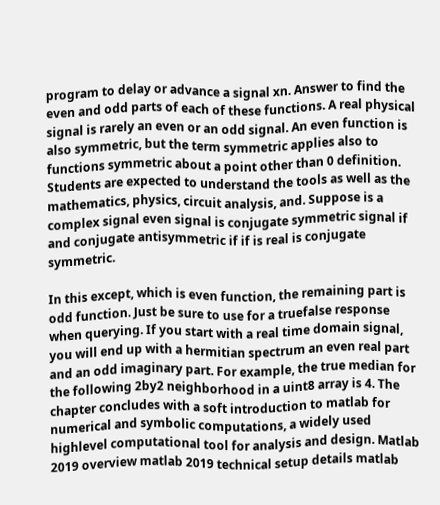program to delay or advance a signal xn. Answer to find the even and odd parts of each of these functions. A real physical signal is rarely an even or an odd signal. An even function is also symmetric, but the term symmetric applies also to functions symmetric about a point other than 0 definition. Students are expected to understand the tools as well as the mathematics, physics, circuit analysis, and. Suppose is a complex signal even signal is conjugate symmetric signal if and conjugate antisymmetric if if is real is conjugate symmetric.

In this except, which is even function, the remaining part is odd function. Just be sure to use for a truefalse response when querying. If you start with a real time domain signal, you will end up with a hermitian spectrum an even real part and an odd imaginary part. For example, the true median for the following 2by2 neighborhood in a uint8 array is 4. The chapter concludes with a soft introduction to matlab for numerical and symbolic computations, a widely used highlevel computational tool for analysis and design. Matlab 2019 overview matlab 2019 technical setup details matlab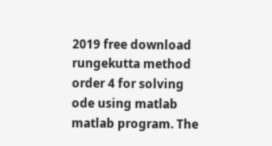2019 free download rungekutta method order 4 for solving ode using matlab matlab program. The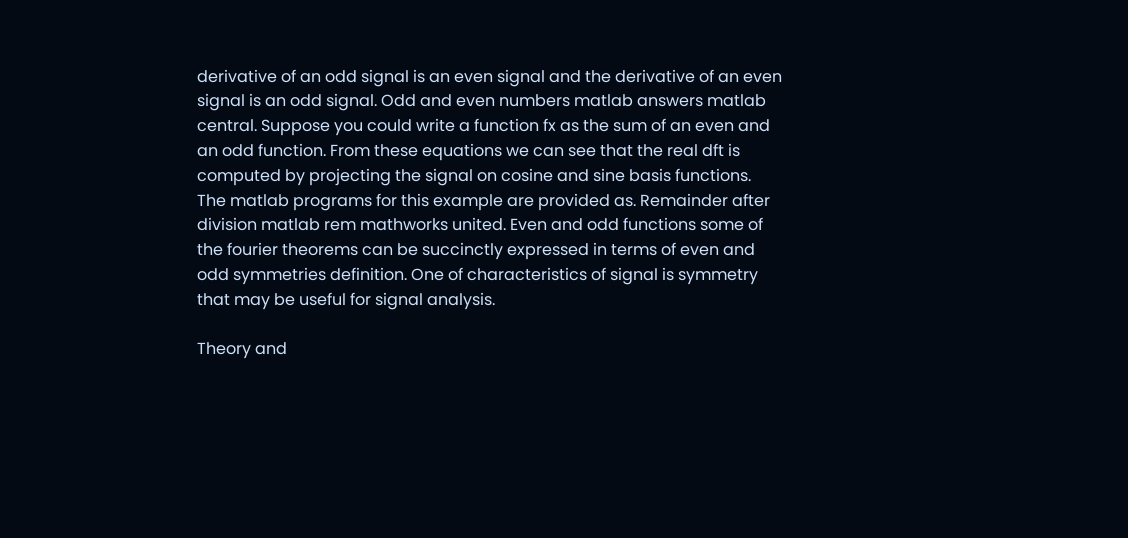derivative of an odd signal is an even signal and the derivative of an even signal is an odd signal. Odd and even numbers matlab answers matlab central. Suppose you could write a function fx as the sum of an even and an odd function. From these equations we can see that the real dft is computed by projecting the signal on cosine and sine basis functions. The matlab programs for this example are provided as. Remainder after division matlab rem mathworks united. Even and odd functions some of the fourier theorems can be succinctly expressed in terms of even and odd symmetries definition. One of characteristics of signal is symmetry that may be useful for signal analysis.

Theory and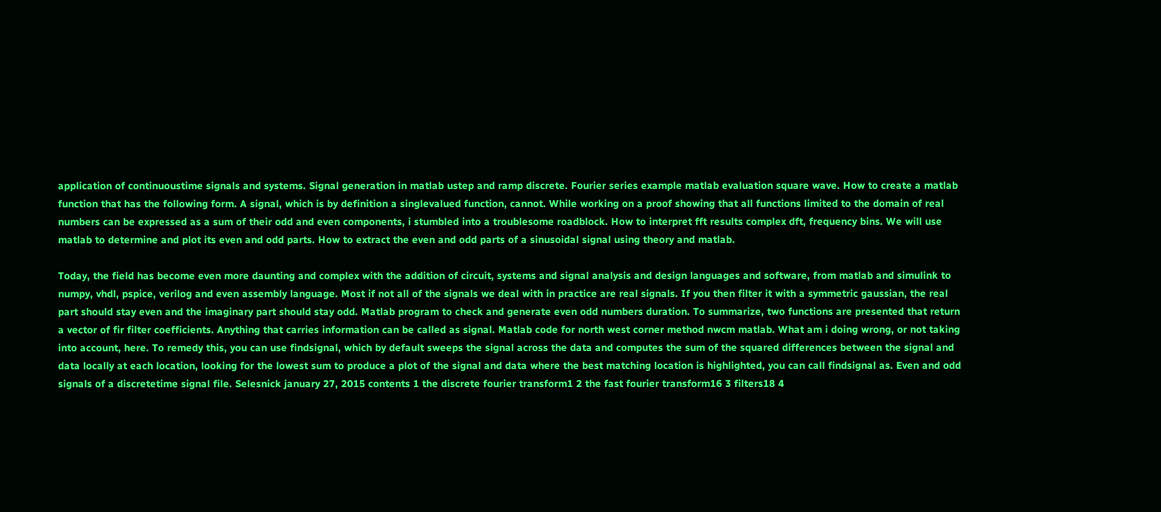application of continuoustime signals and systems. Signal generation in matlab ustep and ramp discrete. Fourier series example matlab evaluation square wave. How to create a matlab function that has the following form. A signal, which is by definition a singlevalued function, cannot. While working on a proof showing that all functions limited to the domain of real numbers can be expressed as a sum of their odd and even components, i stumbled into a troublesome roadblock. How to interpret fft results complex dft, frequency bins. We will use matlab to determine and plot its even and odd parts. How to extract the even and odd parts of a sinusoidal signal using theory and matlab.

Today, the field has become even more daunting and complex with the addition of circuit, systems and signal analysis and design languages and software, from matlab and simulink to numpy, vhdl, pspice, verilog and even assembly language. Most if not all of the signals we deal with in practice are real signals. If you then filter it with a symmetric gaussian, the real part should stay even and the imaginary part should stay odd. Matlab program to check and generate even odd numbers duration. To summarize, two functions are presented that return a vector of fir filter coefficients. Anything that carries information can be called as signal. Matlab code for north west corner method nwcm matlab. What am i doing wrong, or not taking into account, here. To remedy this, you can use findsignal, which by default sweeps the signal across the data and computes the sum of the squared differences between the signal and data locally at each location, looking for the lowest sum to produce a plot of the signal and data where the best matching location is highlighted, you can call findsignal as. Even and odd signals of a discretetime signal file. Selesnick january 27, 2015 contents 1 the discrete fourier transform1 2 the fast fourier transform16 3 filters18 4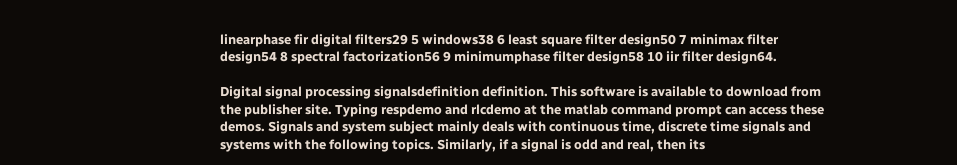linearphase fir digital filters29 5 windows38 6 least square filter design50 7 minimax filter design54 8 spectral factorization56 9 minimumphase filter design58 10 iir filter design64.

Digital signal processing signalsdefinition definition. This software is available to download from the publisher site. Typing respdemo and rlcdemo at the matlab command prompt can access these demos. Signals and system subject mainly deals with continuous time, discrete time signals and systems with the following topics. Similarly, if a signal is odd and real, then its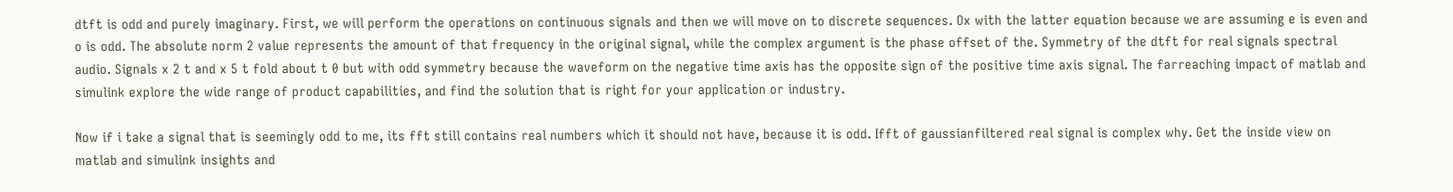dtft is odd and purely imaginary. First, we will perform the operations on continuous signals and then we will move on to discrete sequences. Ox with the latter equation because we are assuming e is even and o is odd. The absolute norm 2 value represents the amount of that frequency in the original signal, while the complex argument is the phase offset of the. Symmetry of the dtft for real signals spectral audio. Signals x 2 t and x 5 t fold about t 0 but with odd symmetry because the waveform on the negative time axis has the opposite sign of the positive time axis signal. The farreaching impact of matlab and simulink explore the wide range of product capabilities, and find the solution that is right for your application or industry.

Now if i take a signal that is seemingly odd to me, its fft still contains real numbers which it should not have, because it is odd. Ifft of gaussianfiltered real signal is complex why. Get the inside view on matlab and simulink insights and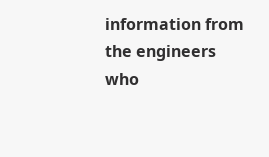information from the engineers who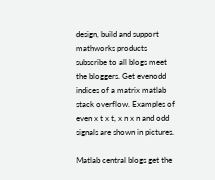design, build and support mathworks products subscribe to all blogs meet the bloggers. Get evenodd indices of a matrix matlab stack overflow. Examples of even x t x t, x n x n and odd signals are shown in pictures.

Matlab central blogs get the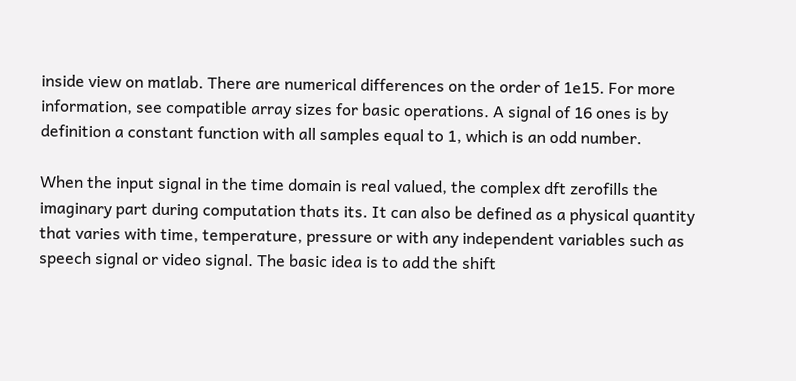inside view on matlab. There are numerical differences on the order of 1e15. For more information, see compatible array sizes for basic operations. A signal of 16 ones is by definition a constant function with all samples equal to 1, which is an odd number.

When the input signal in the time domain is real valued, the complex dft zerofills the imaginary part during computation thats its. It can also be defined as a physical quantity that varies with time, temperature, pressure or with any independent variables such as speech signal or video signal. The basic idea is to add the shift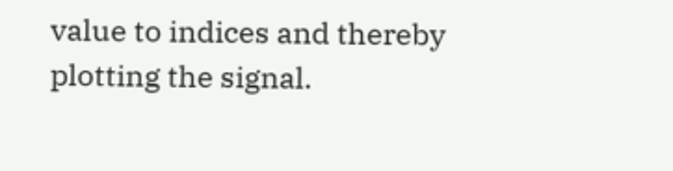value to indices and thereby plotting the signal.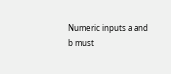Numeric inputs a and b must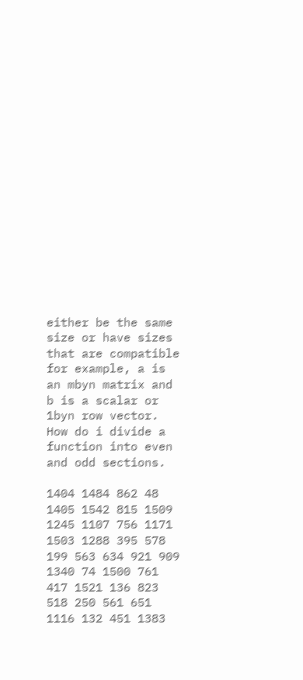either be the same size or have sizes that are compatible for example, a is an mbyn matrix and b is a scalar or 1byn row vector. How do i divide a function into even and odd sections.

1404 1484 862 48 1405 1542 815 1509 1245 1107 756 1171 1503 1288 395 578 199 563 634 921 909 1340 74 1500 761 417 1521 136 823 518 250 561 651 1116 132 451 1383